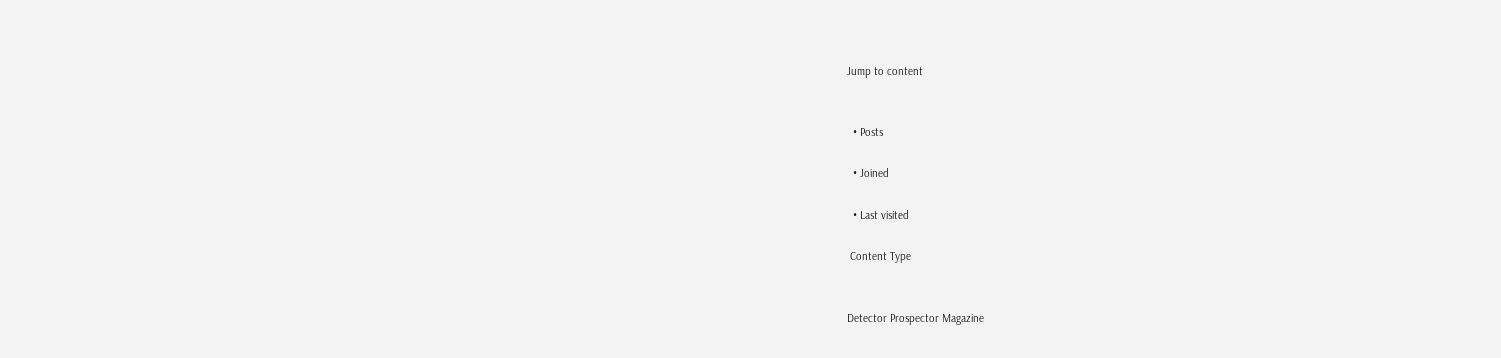Jump to content


  • Posts

  • Joined

  • Last visited

 Content Type


Detector Prospector Magazine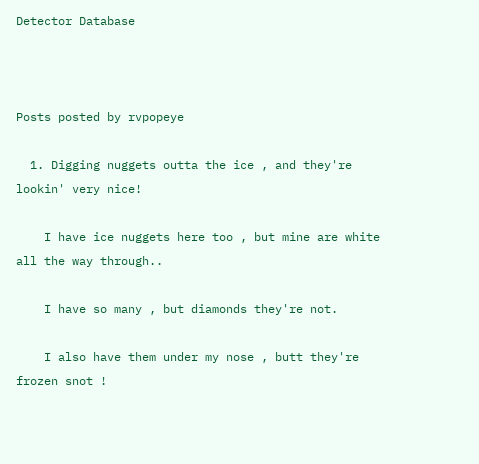Detector Database



Posts posted by rvpopeye

  1. Digging nuggets outta the ice , and they're lookin' very nice!

    I have ice nuggets here too , but mine are white all the way through..

    I have so many , but diamonds they're not.

    I also have them under my nose , butt they're frozen snot !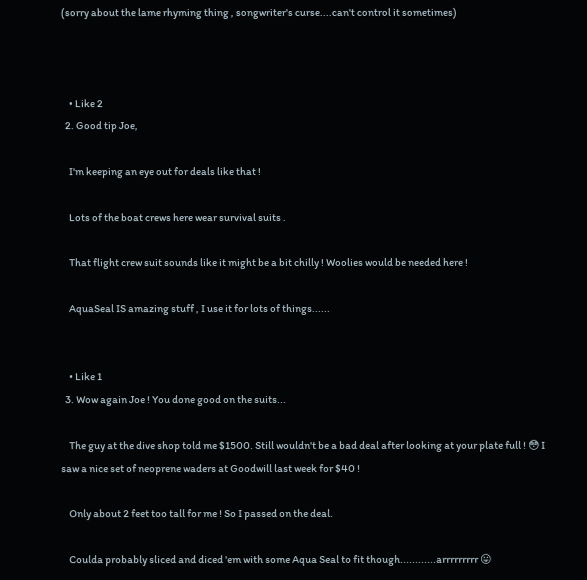(sorry about the lame rhyming thing , songwriter's curse....can't control it sometimes)



    • Like 2
  2. Good tip Joe,

    I'm keeping an eye out for deals like that !

    Lots of the boat crews here wear survival suits .

    That flight crew suit sounds like it might be a bit chilly ! Woolies would be needed here !

    AquaSeal IS amazing stuff , I use it for lots of things......


    • Like 1
  3. Wow again Joe ! You done good on the suits...

    The guy at the dive shop told me $1500. Still wouldn't be a bad deal after looking at your plate full ! 😳 I saw a nice set of neoprene waders at Goodwill last week for $40 !

    Only about 2 feet too tall for me ! So I passed on the deal.

    Coulda probably sliced and diced 'em with some Aqua Seal to fit though............arrrrrrrrr 😛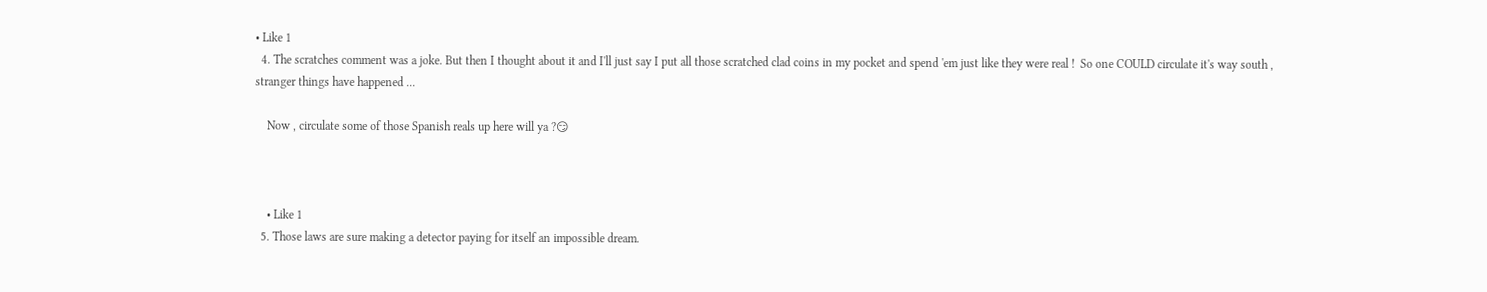• Like 1
  4. The scratches comment was a joke. But then I thought about it and I'll just say I put all those scratched clad coins in my pocket and spend 'em just like they were real !  So one COULD circulate it's way south , stranger things have happened ...

    Now , circulate some of those Spanish reals up here will ya ?😏



    • Like 1
  5. Those laws are sure making a detector paying for itself an impossible dream.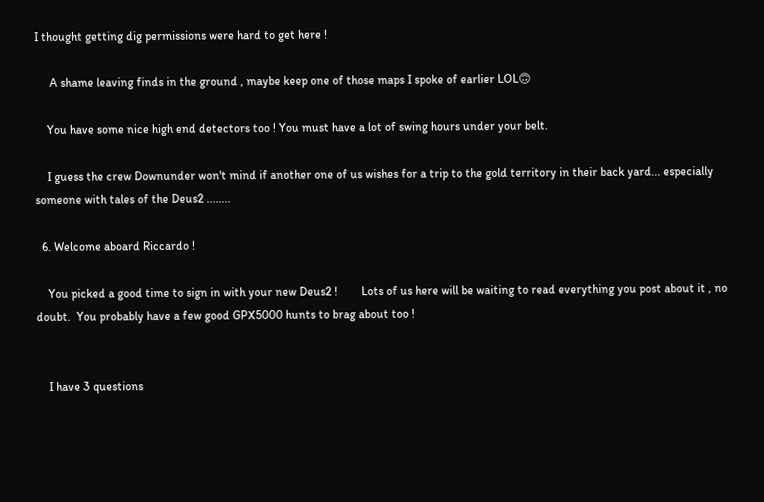I thought getting dig permissions were hard to get here !

     A shame leaving finds in the ground , maybe keep one of those maps I spoke of earlier LOL🙃

    You have some nice high end detectors too ! You must have a lot of swing hours under your belt.

    I guess the crew Downunder won't mind if another one of us wishes for a trip to the gold territory in their back yard... especially someone with tales of the Deus2 ........

  6. Welcome aboard Riccardo !

    You picked a good time to sign in with your new Deus2 !        Lots of us here will be waiting to read everything you post about it , no doubt.  You probably have a few good GPX5000 hunts to brag about too !


    I have 3 questions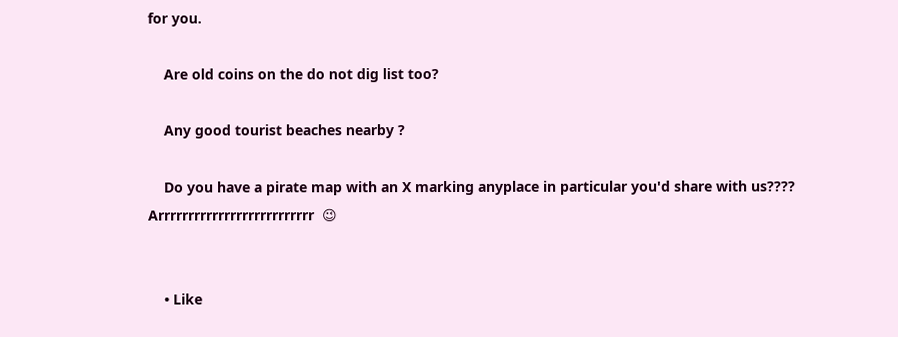for you.

    Are old coins on the do not dig list too?

    Any good tourist beaches nearby ?

    Do you have a pirate map with an X marking anyplace in particular you'd share with us???? Arrrrrrrrrrrrrrrrrrrrrrrrrr  😉


    • Like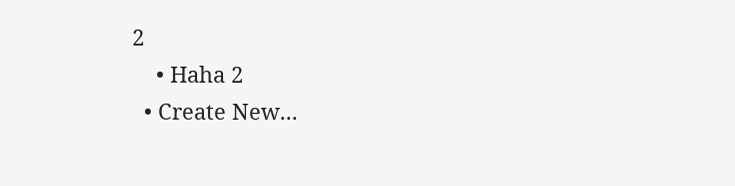2
    • Haha 2
  • Create New...